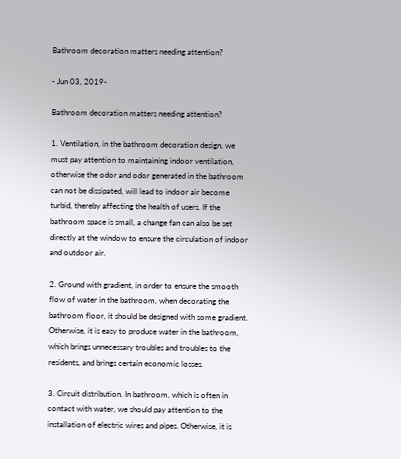Bathroom decoration matters needing attention?

- Jun 03, 2019-

Bathroom decoration matters needing attention?

1. Ventilation, in the bathroom decoration design, we must pay attention to maintaining indoor ventilation, otherwise the odor and odor generated in the bathroom can not be dissipated, will lead to indoor air become turbid, thereby affecting the health of users. If the bathroom space is small, a change fan can also be set directly at the window to ensure the circulation of indoor and outdoor air.

2. Ground with gradient, in order to ensure the smooth flow of water in the bathroom, when decorating the bathroom floor, it should be designed with some gradient. Otherwise, it is easy to produce water in the bathroom, which brings unnecessary troubles and troubles to the residents, and brings certain economic losses.

3. Circuit distribution. In bathroom, which is often in contact with water, we should pay attention to the installation of electric wires and pipes. Otherwise, it is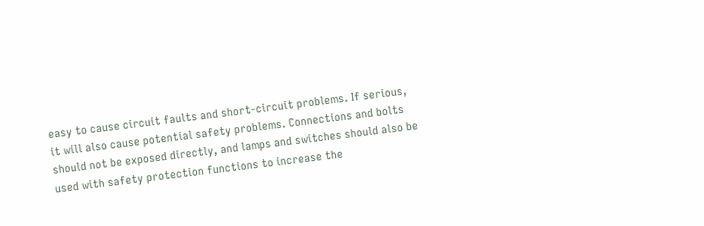easy to cause circuit faults and short-circuit problems. If serious, it will also cause potential safety problems. Connections and bolts should not be exposed directly, and lamps and switches should also be used with safety protection functions to increase the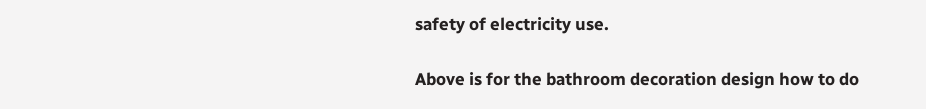safety of electricity use.

Above is for the bathroom decoration design how to do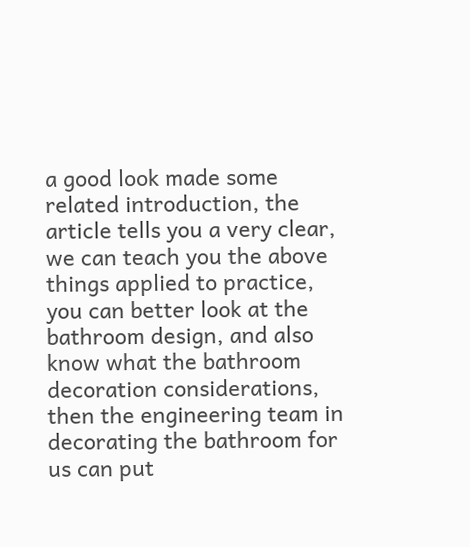a good look made some related introduction, the article tells you a very clear, we can teach you the above things applied to practice, you can better look at the bathroom design, and also know what the bathroom decoration considerations, then the engineering team in decorating the bathroom for us can put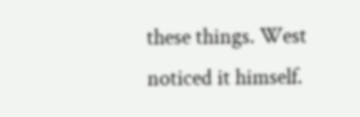these things. West noticed it himself.